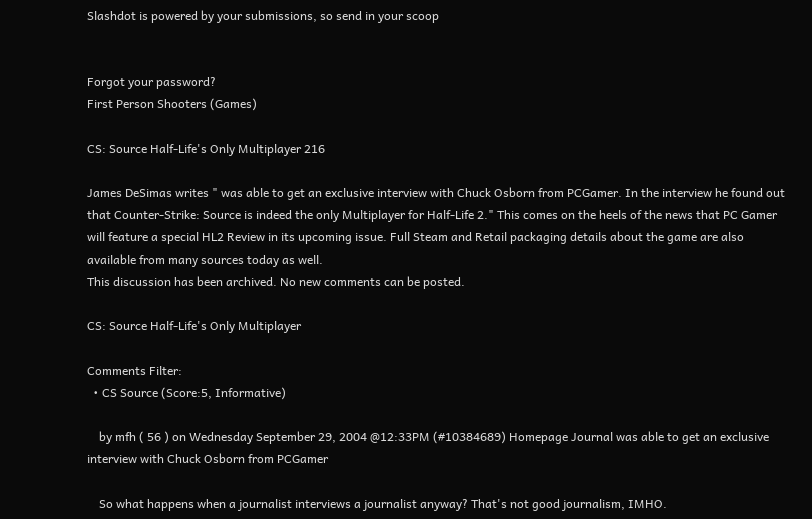Slashdot is powered by your submissions, so send in your scoop


Forgot your password?
First Person Shooters (Games)

CS: Source Half-Life's Only Multiplayer 216

James DeSimas writes " was able to get an exclusive interview with Chuck Osborn from PCGamer. In the interview he found out that Counter-Strike: Source is indeed the only Multiplayer for Half-Life 2." This comes on the heels of the news that PC Gamer will feature a special HL2 Review in its upcoming issue. Full Steam and Retail packaging details about the game are also available from many sources today as well.
This discussion has been archived. No new comments can be posted.

CS: Source Half-Life's Only Multiplayer

Comments Filter:
  • CS Source (Score:5, Informative)

    by mfh ( 56 ) on Wednesday September 29, 2004 @12:33PM (#10384689) Homepage Journal was able to get an exclusive interview with Chuck Osborn from PCGamer

    So what happens when a journalist interviews a journalist anyway? That's not good journalism, IMHO.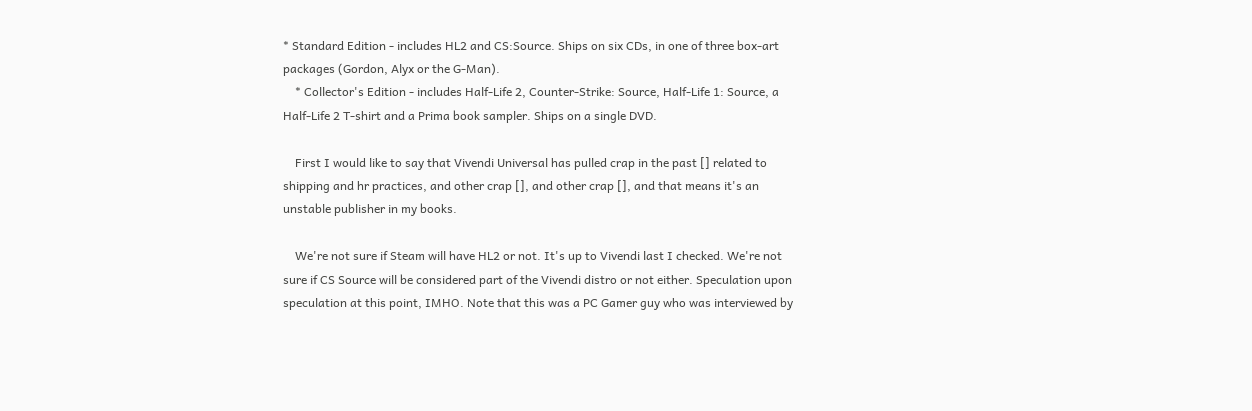* Standard Edition - includes HL2 and CS:Source. Ships on six CDs, in one of three box-art packages (Gordon, Alyx or the G-Man).
    * Collector's Edition - includes Half-Life 2, Counter-Strike: Source, Half-Life 1: Source, a Half-Life 2 T-shirt and a Prima book sampler. Ships on a single DVD.

    First I would like to say that Vivendi Universal has pulled crap in the past [] related to shipping and hr practices, and other crap [], and other crap [], and that means it's an unstable publisher in my books.

    We're not sure if Steam will have HL2 or not. It's up to Vivendi last I checked. We're not sure if CS Source will be considered part of the Vivendi distro or not either. Speculation upon speculation at this point, IMHO. Note that this was a PC Gamer guy who was interviewed by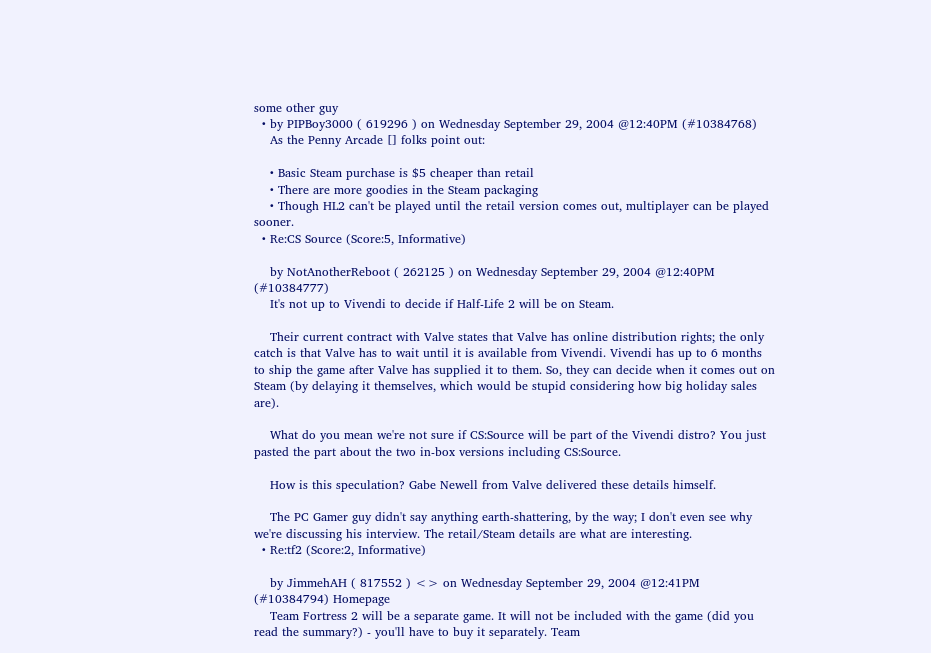some other guy
  • by PIPBoy3000 ( 619296 ) on Wednesday September 29, 2004 @12:40PM (#10384768)
    As the Penny Arcade [] folks point out:

    • Basic Steam purchase is $5 cheaper than retail
    • There are more goodies in the Steam packaging
    • Though HL2 can't be played until the retail version comes out, multiplayer can be played sooner.
  • Re:CS Source (Score:5, Informative)

    by NotAnotherReboot ( 262125 ) on Wednesday September 29, 2004 @12:40PM (#10384777)
    It's not up to Vivendi to decide if Half-Life 2 will be on Steam.

    Their current contract with Valve states that Valve has online distribution rights; the only catch is that Valve has to wait until it is available from Vivendi. Vivendi has up to 6 months to ship the game after Valve has supplied it to them. So, they can decide when it comes out on Steam (by delaying it themselves, which would be stupid considering how big holiday sales are).

    What do you mean we're not sure if CS:Source will be part of the Vivendi distro? You just pasted the part about the two in-box versions including CS:Source.

    How is this speculation? Gabe Newell from Valve delivered these details himself.

    The PC Gamer guy didn't say anything earth-shattering, by the way; I don't even see why we're discussing his interview. The retail/Steam details are what are interesting.
  • Re:tf2 (Score:2, Informative)

    by JimmehAH ( 817552 ) <> on Wednesday September 29, 2004 @12:41PM (#10384794) Homepage
    Team Fortress 2 will be a separate game. It will not be included with the game (did you read the summary?) - you'll have to buy it separately. Team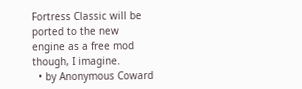Fortress Classic will be ported to the new engine as a free mod though, I imagine.
  • by Anonymous Coward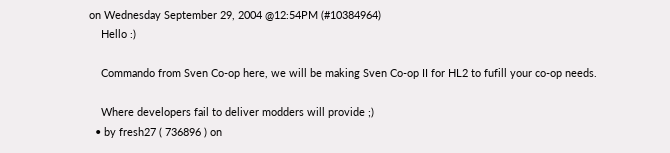on Wednesday September 29, 2004 @12:54PM (#10384964)
    Hello :)

    Commando from Sven Co-op here, we will be making Sven Co-op II for HL2 to fufill your co-op needs.

    Where developers fail to deliver modders will provide ;)
  • by fresh27 ( 736896 ) on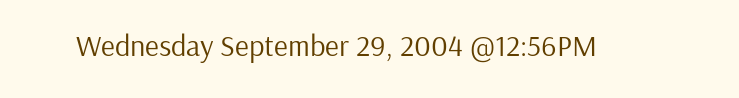Wednesday September 29, 2004 @12:56PM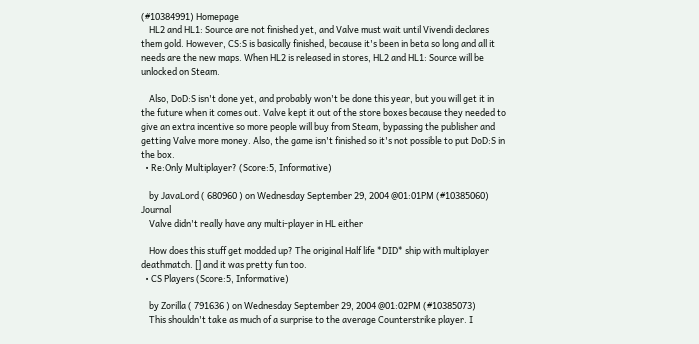(#10384991) Homepage
    HL2 and HL1: Source are not finished yet, and Valve must wait until Vivendi declares them gold. However, CS:S is basically finished, because it's been in beta so long and all it needs are the new maps. When HL2 is released in stores, HL2 and HL1: Source will be unlocked on Steam.

    Also, DoD:S isn't done yet, and probably won't be done this year, but you will get it in the future when it comes out. Valve kept it out of the store boxes because they needed to give an extra incentive so more people will buy from Steam, bypassing the publisher and getting Valve more money. Also, the game isn't finished so it's not possible to put DoD:S in the box.
  • Re:Only Multiplayer? (Score:5, Informative)

    by JavaLord ( 680960 ) on Wednesday September 29, 2004 @01:01PM (#10385060) Journal
    Valve didn't really have any multi-player in HL either

    How does this stuff get modded up? The original Half life *DID* ship with multiplayer deathmatch. [] and it was pretty fun too.
  • CS Players (Score:5, Informative)

    by Zorilla ( 791636 ) on Wednesday September 29, 2004 @01:02PM (#10385073)
    This shouldn't take as much of a surprise to the average Counterstrike player. I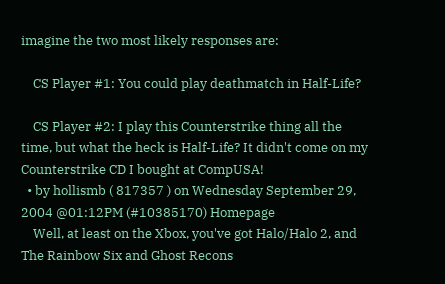imagine the two most likely responses are:

    CS Player #1: You could play deathmatch in Half-Life?

    CS Player #2: I play this Counterstrike thing all the time, but what the heck is Half-Life? It didn't come on my Counterstrike CD I bought at CompUSA!
  • by hollismb ( 817357 ) on Wednesday September 29, 2004 @01:12PM (#10385170) Homepage
    Well, at least on the Xbox, you've got Halo/Halo 2, and The Rainbow Six and Ghost Recons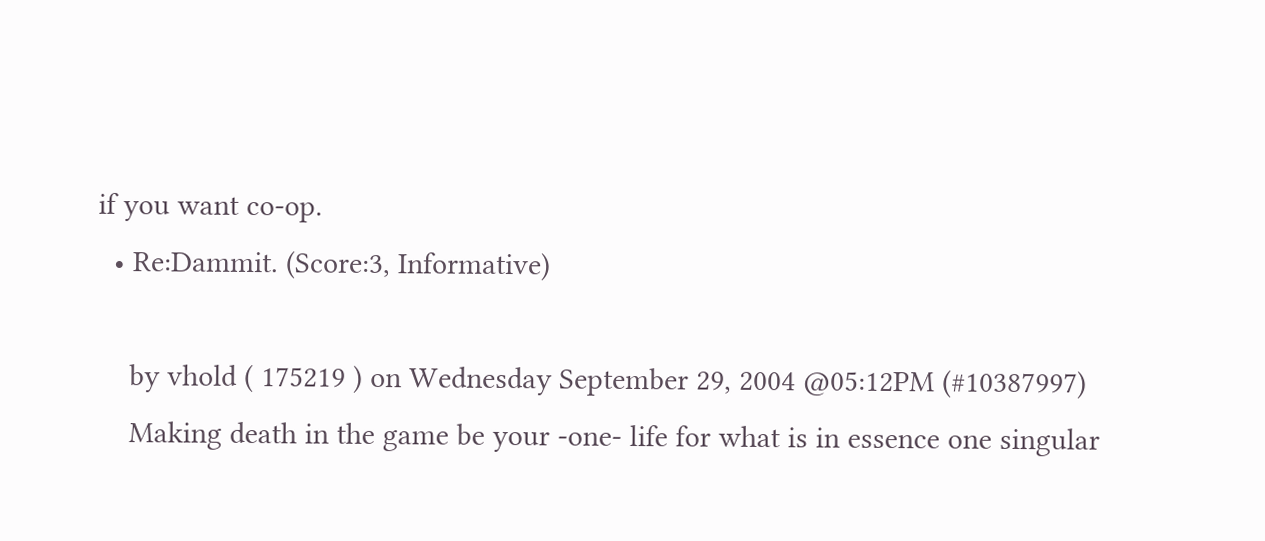if you want co-op.
  • Re:Dammit. (Score:3, Informative)

    by vhold ( 175219 ) on Wednesday September 29, 2004 @05:12PM (#10387997)
    Making death in the game be your -one- life for what is in essence one singular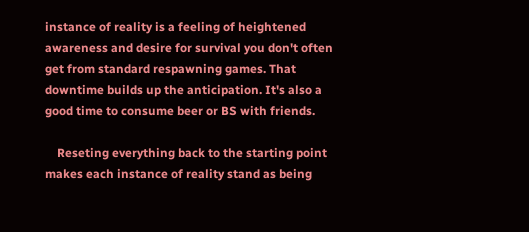instance of reality is a feeling of heightened awareness and desire for survival you don't often get from standard respawning games. That downtime builds up the anticipation. It's also a good time to consume beer or BS with friends.

    Reseting everything back to the starting point makes each instance of reality stand as being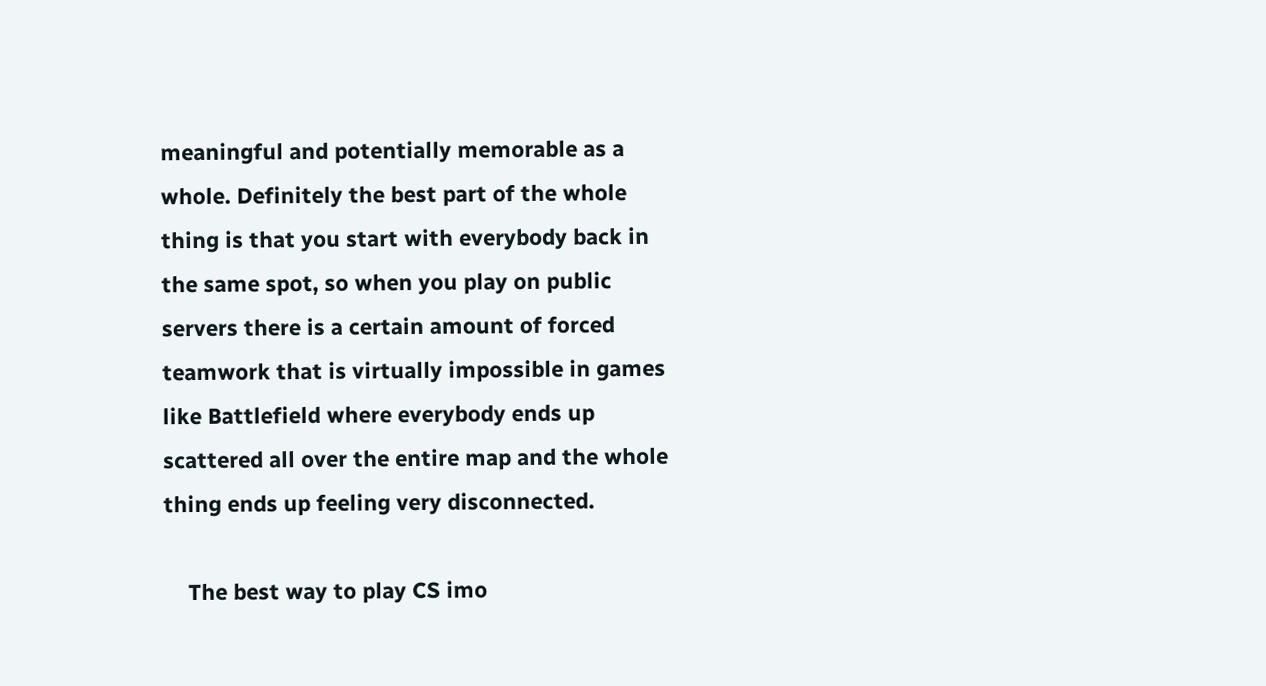meaningful and potentially memorable as a whole. Definitely the best part of the whole thing is that you start with everybody back in the same spot, so when you play on public servers there is a certain amount of forced teamwork that is virtually impossible in games like Battlefield where everybody ends up scattered all over the entire map and the whole thing ends up feeling very disconnected.

    The best way to play CS imo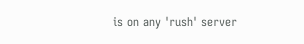is on any 'rush' server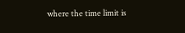where the time limit is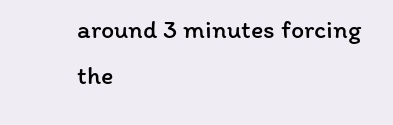around 3 minutes forcing the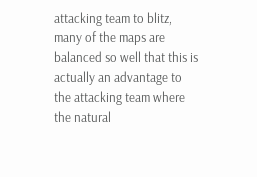attacking team to blitz, many of the maps are balanced so well that this is actually an advantage to the attacking team where the natural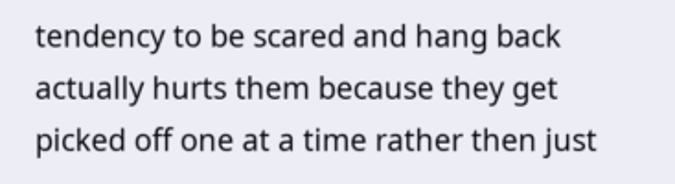tendency to be scared and hang back actually hurts them because they get picked off one at a time rather then just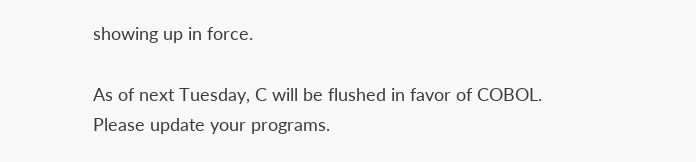showing up in force.

As of next Tuesday, C will be flushed in favor of COBOL. Please update your programs.